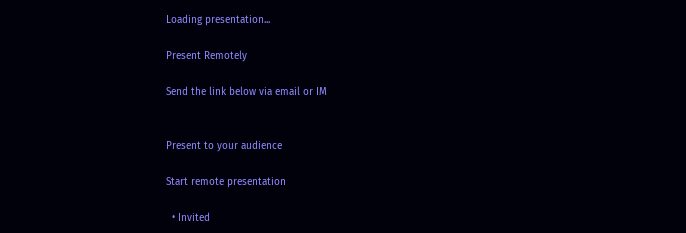Loading presentation...

Present Remotely

Send the link below via email or IM


Present to your audience

Start remote presentation

  • Invited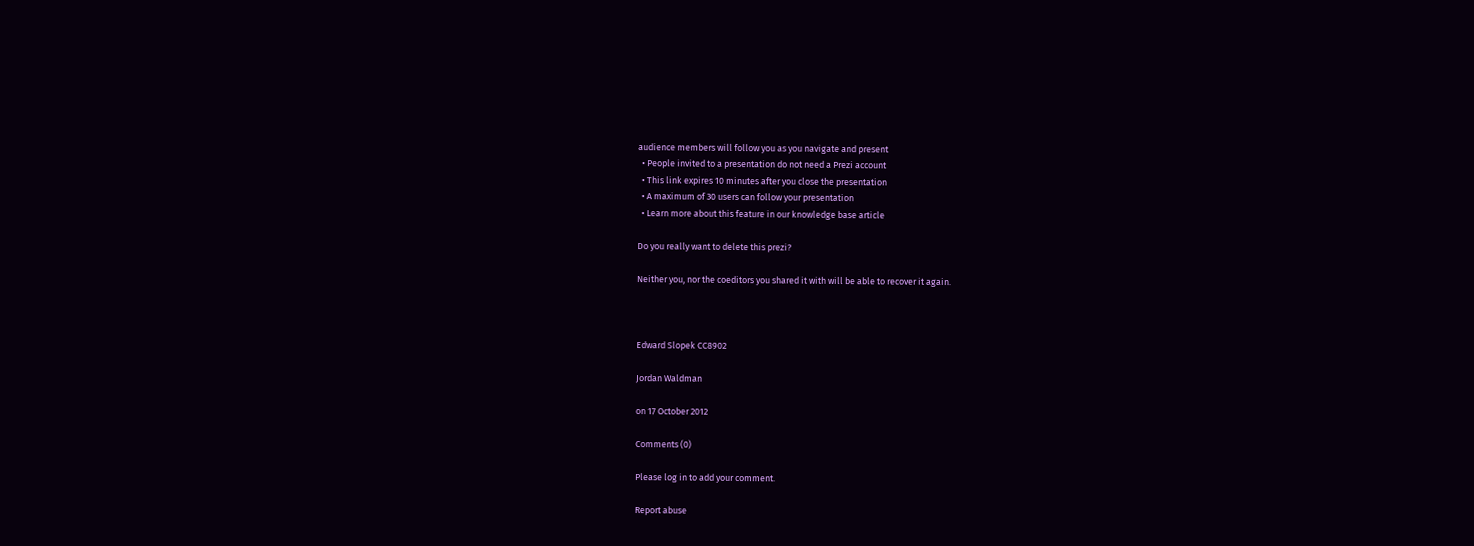audience members will follow you as you navigate and present
  • People invited to a presentation do not need a Prezi account
  • This link expires 10 minutes after you close the presentation
  • A maximum of 30 users can follow your presentation
  • Learn more about this feature in our knowledge base article

Do you really want to delete this prezi?

Neither you, nor the coeditors you shared it with will be able to recover it again.



Edward Slopek CC8902

Jordan Waldman

on 17 October 2012

Comments (0)

Please log in to add your comment.

Report abuse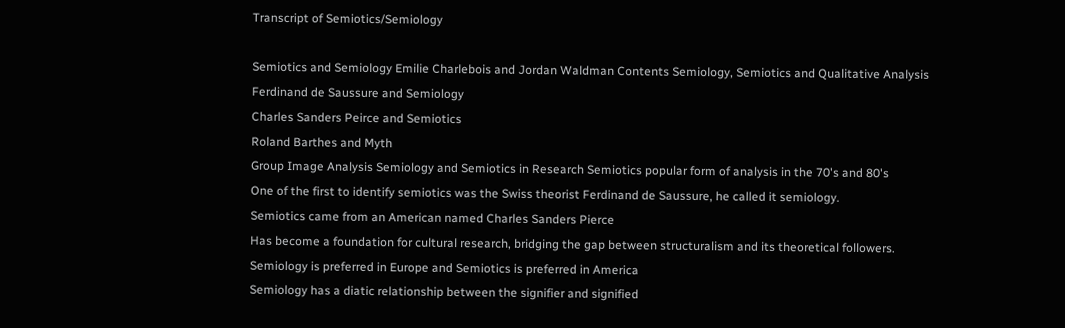Transcript of Semiotics/Semiology

Semiotics and Semiology Emilie Charlebois and Jordan Waldman Contents Semiology, Semiotics and Qualitative Analysis
Ferdinand de Saussure and Semiology
Charles Sanders Peirce and Semiotics
Roland Barthes and Myth
Group Image Analysis Semiology and Semiotics in Research Semiotics popular form of analysis in the 70's and 80's
One of the first to identify semiotics was the Swiss theorist Ferdinand de Saussure, he called it semiology.
Semiotics came from an American named Charles Sanders Pierce
Has become a foundation for cultural research, bridging the gap between structuralism and its theoretical followers.
Semiology is preferred in Europe and Semiotics is preferred in America
Semiology has a diatic relationship between the signifier and signified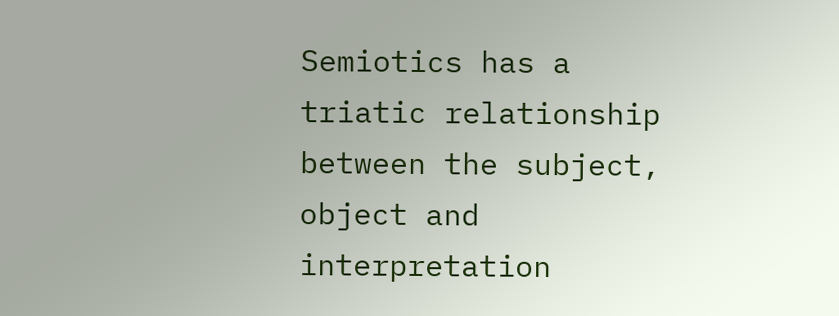Semiotics has a triatic relationship between the subject, object and interpretation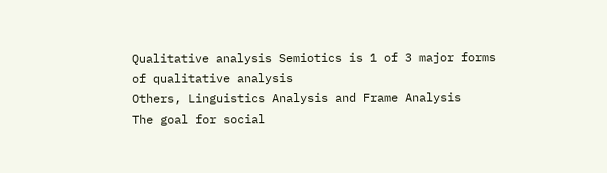Qualitative analysis Semiotics is 1 of 3 major forms of qualitative analysis
Others, Linguistics Analysis and Frame Analysis
The goal for social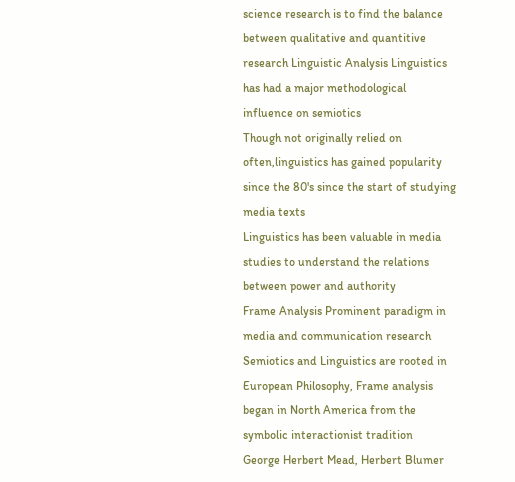science research is to find the balance between qualitative and quantitive research Linguistic Analysis Linguistics has had a major methodological influence on semiotics
Though not originally relied on often,linguistics has gained popularity since the 80's since the start of studying media texts
Linguistics has been valuable in media studies to understand the relations between power and authority
Frame Analysis Prominent paradigm in media and communication research
Semiotics and Linguistics are rooted in European Philosophy, Frame analysis began in North America from the symbolic interactionist tradition
George Herbert Mead, Herbert Blumer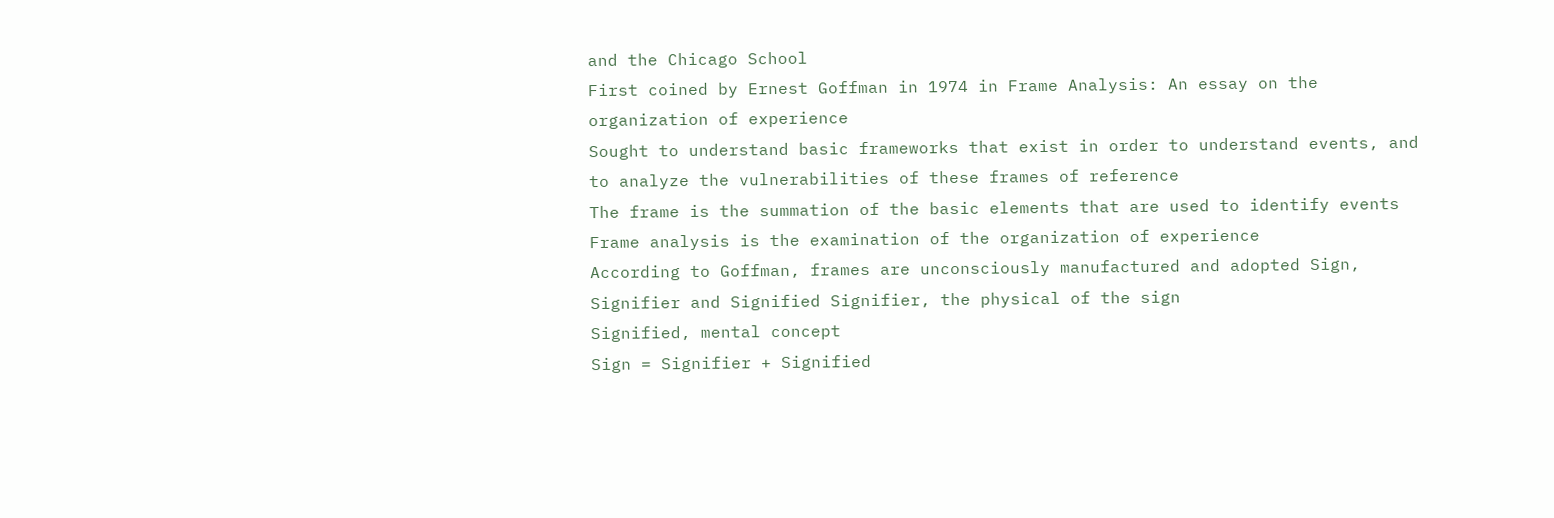and the Chicago School
First coined by Ernest Goffman in 1974 in Frame Analysis: An essay on the organization of experience
Sought to understand basic frameworks that exist in order to understand events, and to analyze the vulnerabilities of these frames of reference
The frame is the summation of the basic elements that are used to identify events
Frame analysis is the examination of the organization of experience
According to Goffman, frames are unconsciously manufactured and adopted Sign, Signifier and Signified Signifier, the physical of the sign
Signified, mental concept
Sign = Signifier + Signified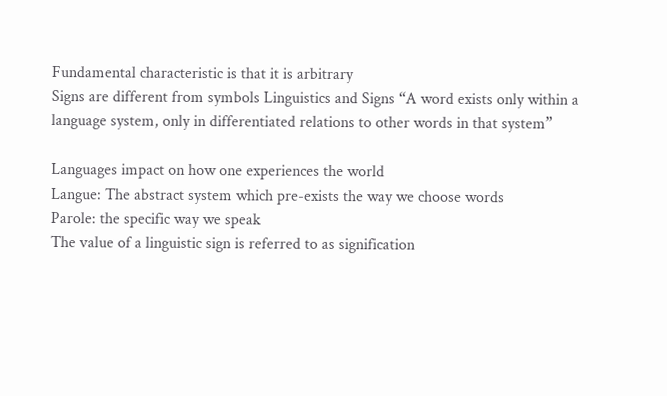Fundamental characteristic is that it is arbitrary
Signs are different from symbols Linguistics and Signs “A word exists only within a language system, only in differentiated relations to other words in that system”

Languages impact on how one experiences the world
Langue: The abstract system which pre-exists the way we choose words
Parole: the specific way we speak
The value of a linguistic sign is referred to as signification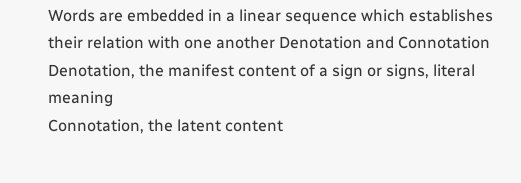Words are embedded in a linear sequence which establishes their relation with one another Denotation and Connotation Denotation, the manifest content of a sign or signs, literal meaning
Connotation, the latent content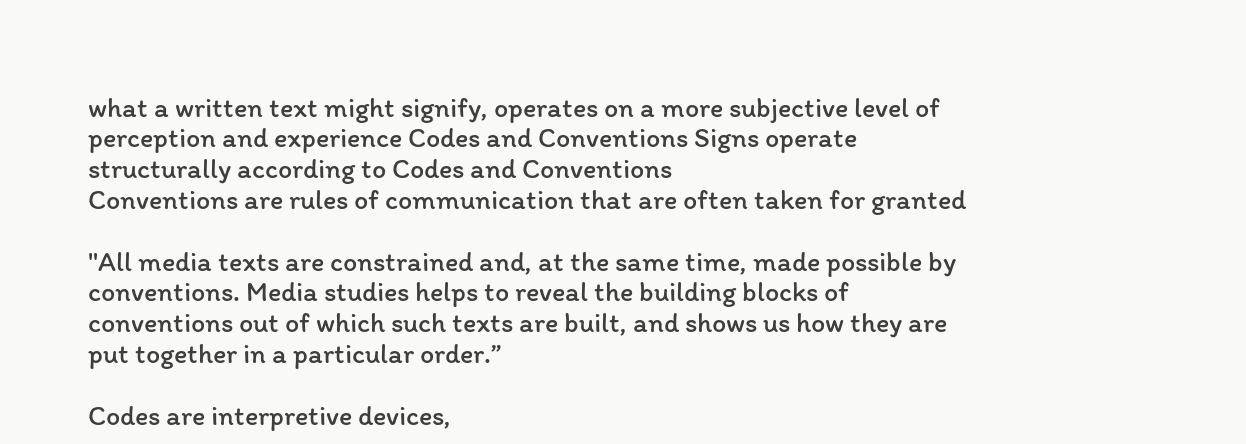what a written text might signify, operates on a more subjective level of perception and experience Codes and Conventions Signs operate structurally according to Codes and Conventions
Conventions are rules of communication that are often taken for granted

"All media texts are constrained and, at the same time, made possible by conventions. Media studies helps to reveal the building blocks of conventions out of which such texts are built, and shows us how they are put together in a particular order.”

Codes are interpretive devices,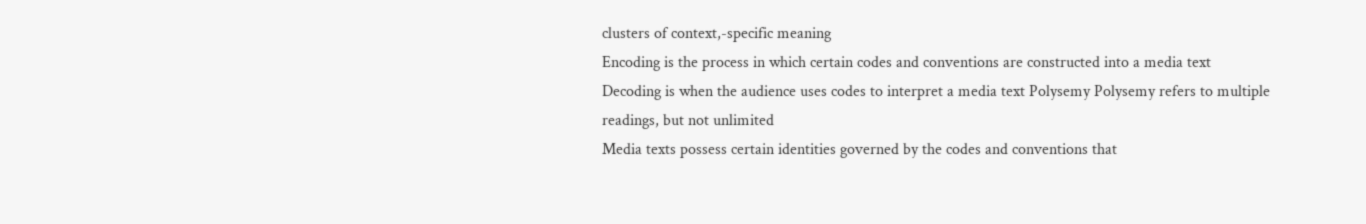clusters of context,-specific meaning
Encoding is the process in which certain codes and conventions are constructed into a media text
Decoding is when the audience uses codes to interpret a media text Polysemy Polysemy refers to multiple readings, but not unlimited
Media texts possess certain identities governed by the codes and conventions that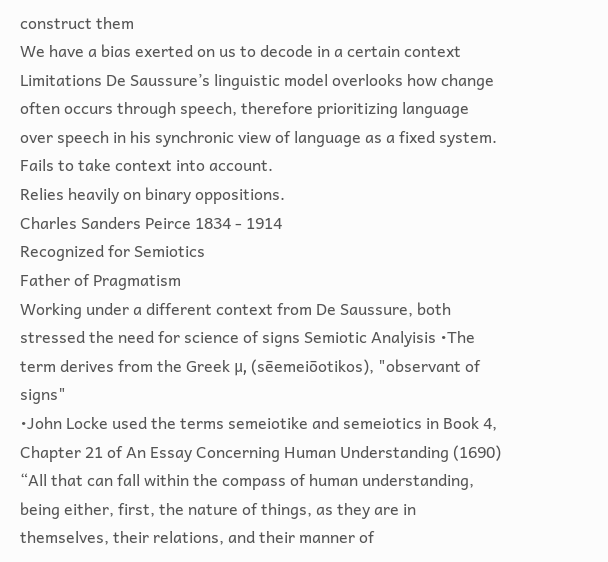construct them
We have a bias exerted on us to decode in a certain context Limitations De Saussure’s linguistic model overlooks how change often occurs through speech, therefore prioritizing language over speech in his synchronic view of language as a fixed system.
Fails to take context into account.
Relies heavily on binary oppositions.
Charles Sanders Peirce 1834 - 1914
Recognized for Semiotics
Father of Pragmatism
Working under a different context from De Saussure, both stressed the need for science of signs Semiotic Analyisis •The term derives from the Greek μ, (sēemeiōotikos), "observant of signs"
•John Locke used the terms semeiotike and semeiotics in Book 4, Chapter 21 of An Essay Concerning Human Understanding (1690) “All that can fall within the compass of human understanding, being either, first, the nature of things, as they are in themselves, their relations, and their manner of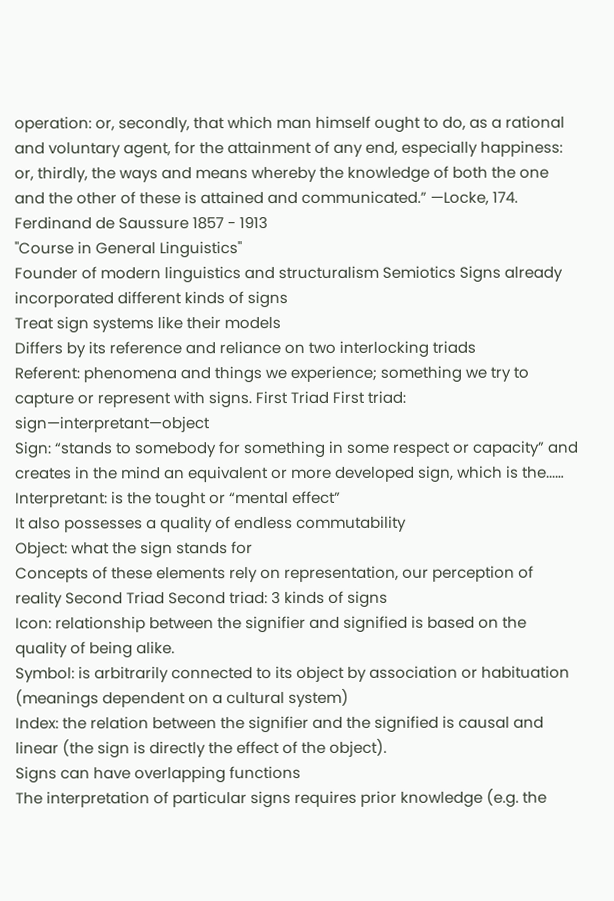operation: or, secondly, that which man himself ought to do, as a rational and voluntary agent, for the attainment of any end, especially happiness: or, thirdly, the ways and means whereby the knowledge of both the one and the other of these is attained and communicated.” —Locke, 174. Ferdinand de Saussure 1857 - 1913
"Course in General Linguistics"
Founder of modern linguistics and structuralism Semiotics Signs already incorporated different kinds of signs
Treat sign systems like their models
Differs by its reference and reliance on two interlocking triads
Referent: phenomena and things we experience; something we try to capture or represent with signs. First Triad First triad: sign—interpretant—object
Sign: “stands to somebody for something in some respect or capacity” and creates in the mind an equivalent or more developed sign, which is the...…
Interpretant: is the tought or “mental effect”
It also possesses a quality of endless commutability
Object: what the sign stands for
Concepts of these elements rely on representation, our perception of reality Second Triad Second triad: 3 kinds of signs
Icon: relationship between the signifier and signified is based on the quality of being alike.
Symbol: is arbitrarily connected to its object by association or habituation (meanings dependent on a cultural system)
Index: the relation between the signifier and the signified is causal and linear (the sign is directly the effect of the object).
Signs can have overlapping functions
The interpretation of particular signs requires prior knowledge (e.g. the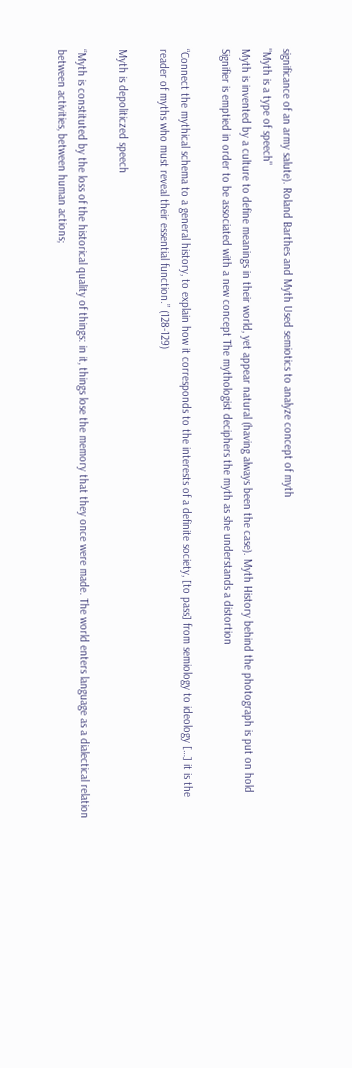significance of an army salute). Roland Barthes and Myth Used semiotics to analyze concept of myth
"Myth is a type of speech"
Myth is invented by a culture to define meanings in their world, yet appear natural (having always been the case). Myth History behind the photograph is put on hold
Signifier is emptied in order to be associated with a new concept The mythologist deciphers the myth as she understands a distortion

“Connect the mythical schema to a general history, to explain how it corresponds to the interests of a definite society, [to pass] from semiology to ideology […] it is the reader of myths who must reveal their essential function.” (128-129)

Myth is depoliticzed speech

“Myth is constituted by the loss of the historical quality of things: in it, things lose the memory that they once were made. The world enters language as a dialectical relation between activities, between human actions;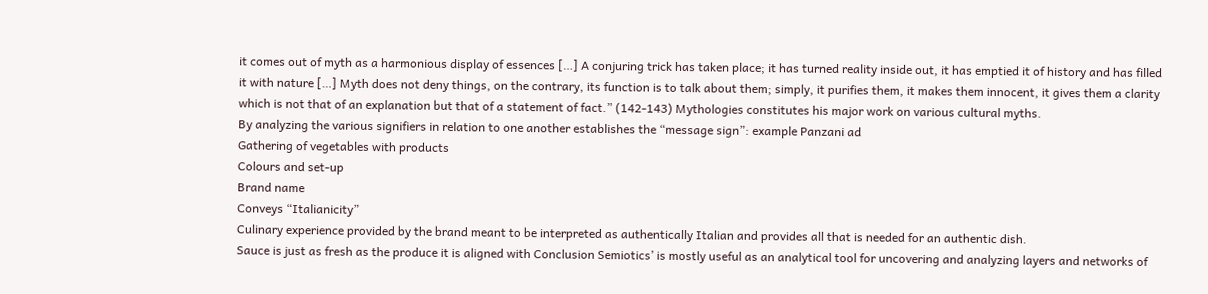it comes out of myth as a harmonious display of essences […] A conjuring trick has taken place; it has turned reality inside out, it has emptied it of history and has filled it with nature […] Myth does not deny things, on the contrary, its function is to talk about them; simply, it purifies them, it makes them innocent, it gives them a clarity which is not that of an explanation but that of a statement of fact.” (142-143) Mythologies constitutes his major work on various cultural myths.
By analyzing the various signifiers in relation to one another establishes the “message sign”: example Panzani ad
Gathering of vegetables with products
Colours and set-up
Brand name
Conveys “Italianicity”
Culinary experience provided by the brand meant to be interpreted as authentically Italian and provides all that is needed for an authentic dish.
Sauce is just as fresh as the produce it is aligned with Conclusion Semiotics’ is mostly useful as an analytical tool for uncovering and analyzing layers and networks of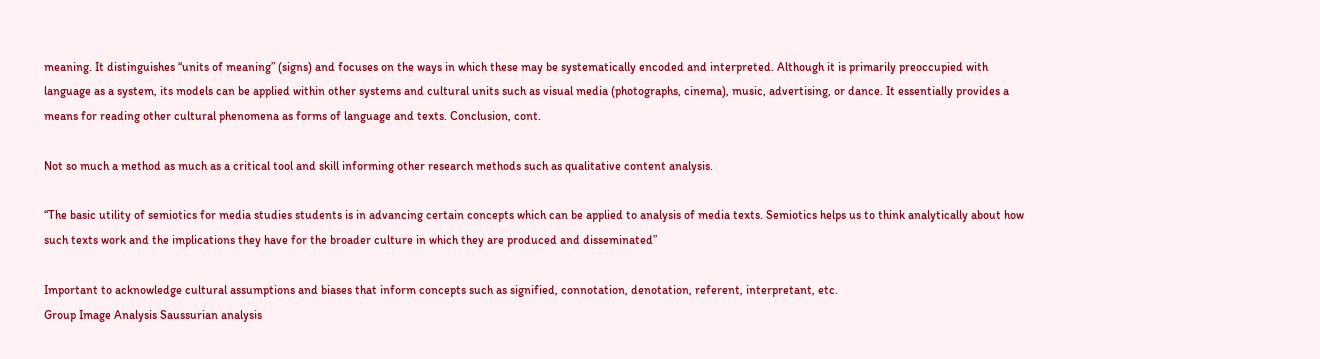meaning. It distinguishes “units of meaning” (signs) and focuses on the ways in which these may be systematically encoded and interpreted. Although it is primarily preoccupied with language as a system, its models can be applied within other systems and cultural units such as visual media (photographs, cinema), music, advertising, or dance. It essentially provides a means for reading other cultural phenomena as forms of language and texts. Conclusion, cont.

Not so much a method as much as a critical tool and skill informing other research methods such as qualitative content analysis.

“The basic utility of semiotics for media studies students is in advancing certain concepts which can be applied to analysis of media texts. Semiotics helps us to think analytically about how such texts work and the implications they have for the broader culture in which they are produced and disseminated”

Important to acknowledge cultural assumptions and biases that inform concepts such as signified, connotation, denotation, referent, interpretant, etc.
Group Image Analysis Saussurian analysis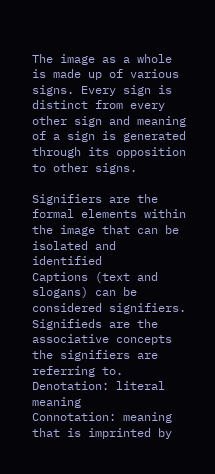The image as a whole is made up of various signs. Every sign is distinct from every other sign and meaning of a sign is generated through its opposition to other signs.

Signifiers are the formal elements within the image that can be isolated and identified
Captions (text and slogans) can be considered signifiers.
Signifieds are the associative concepts the signifiers are referring to.
Denotation: literal meaning
Connotation: meaning that is imprinted by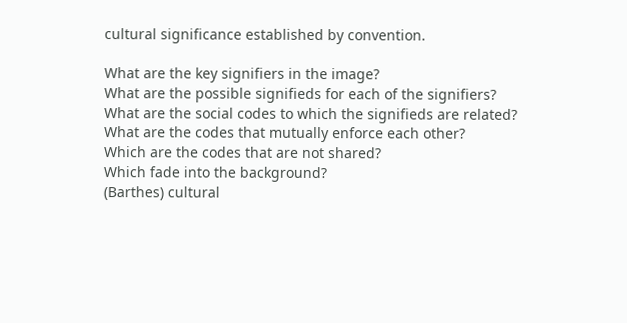cultural significance established by convention.

What are the key signifiers in the image?
What are the possible signifieds for each of the signifiers?
What are the social codes to which the signifieds are related?
What are the codes that mutually enforce each other?
Which are the codes that are not shared?
Which fade into the background?
(Barthes) cultural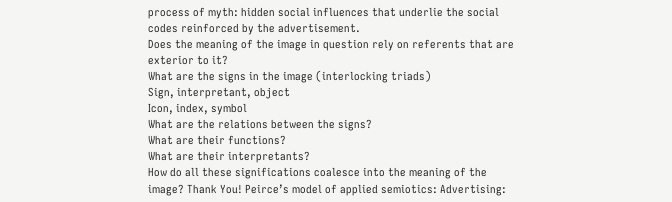process of myth: hidden social influences that underlie the social codes reinforced by the advertisement.
Does the meaning of the image in question rely on referents that are exterior to it?
What are the signs in the image (interlocking triads)
Sign, interpretant, object
Icon, index, symbol
What are the relations between the signs?
What are their functions?
What are their interpretants?
How do all these significations coalesce into the meaning of the image? Thank You! Peirce’s model of applied semiotics: Advertising: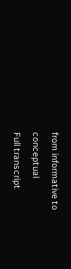from informative to conceptual
Full transcript